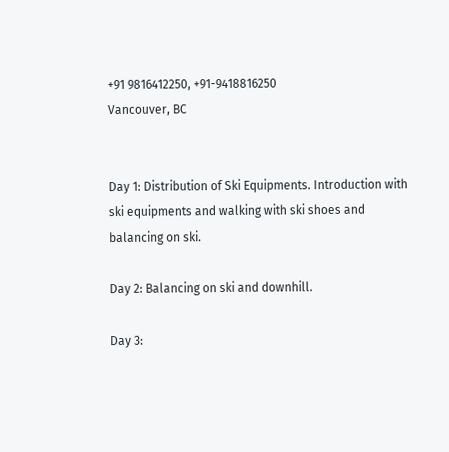+91 9816412250, +91-9418816250
Vancouver, BC


Day 1: Distribution of Ski Equipments. Introduction with ski equipments and walking with ski shoes and balancing on ski.

Day 2: Balancing on ski and downhill.

Day 3: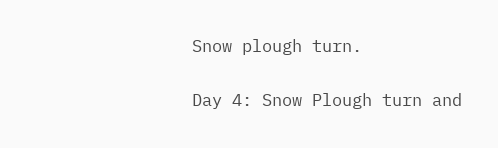Snow plough turn.

Day 4: Snow Plough turn and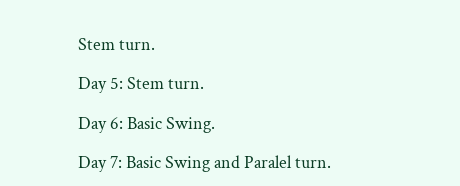Stem turn.

Day 5: Stem turn.

Day 6: Basic Swing.

Day 7: Basic Swing and Paralel turn.